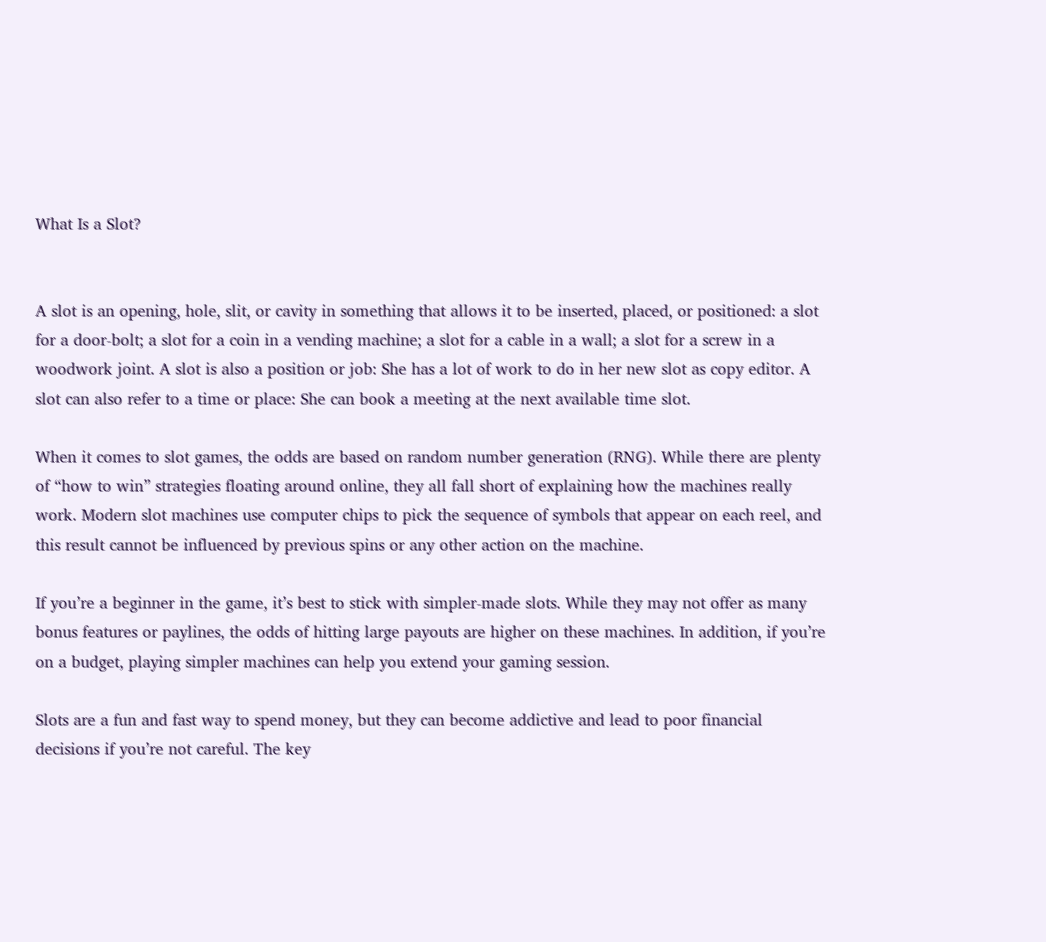What Is a Slot?


A slot is an opening, hole, slit, or cavity in something that allows it to be inserted, placed, or positioned: a slot for a door-bolt; a slot for a coin in a vending machine; a slot for a cable in a wall; a slot for a screw in a woodwork joint. A slot is also a position or job: She has a lot of work to do in her new slot as copy editor. A slot can also refer to a time or place: She can book a meeting at the next available time slot.

When it comes to slot games, the odds are based on random number generation (RNG). While there are plenty of “how to win” strategies floating around online, they all fall short of explaining how the machines really work. Modern slot machines use computer chips to pick the sequence of symbols that appear on each reel, and this result cannot be influenced by previous spins or any other action on the machine.

If you’re a beginner in the game, it’s best to stick with simpler-made slots. While they may not offer as many bonus features or paylines, the odds of hitting large payouts are higher on these machines. In addition, if you’re on a budget, playing simpler machines can help you extend your gaming session.

Slots are a fun and fast way to spend money, but they can become addictive and lead to poor financial decisions if you’re not careful. The key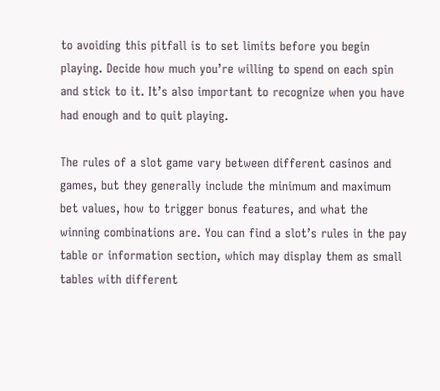to avoiding this pitfall is to set limits before you begin playing. Decide how much you’re willing to spend on each spin and stick to it. It’s also important to recognize when you have had enough and to quit playing.

The rules of a slot game vary between different casinos and games, but they generally include the minimum and maximum bet values, how to trigger bonus features, and what the winning combinations are. You can find a slot’s rules in the pay table or information section, which may display them as small tables with different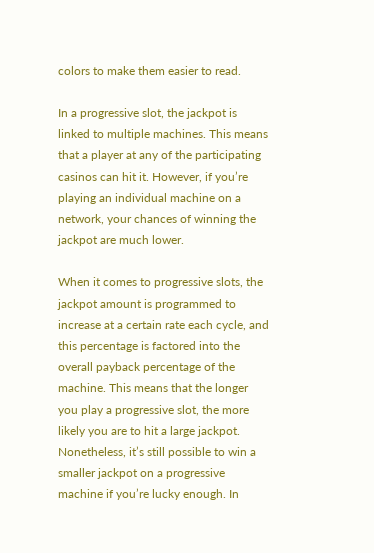colors to make them easier to read.

In a progressive slot, the jackpot is linked to multiple machines. This means that a player at any of the participating casinos can hit it. However, if you’re playing an individual machine on a network, your chances of winning the jackpot are much lower.

When it comes to progressive slots, the jackpot amount is programmed to increase at a certain rate each cycle, and this percentage is factored into the overall payback percentage of the machine. This means that the longer you play a progressive slot, the more likely you are to hit a large jackpot. Nonetheless, it’s still possible to win a smaller jackpot on a progressive machine if you’re lucky enough. In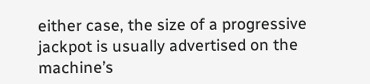either case, the size of a progressive jackpot is usually advertised on the machine’s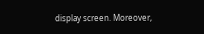display screen. Moreover,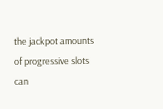the jackpot amounts of progressive slots can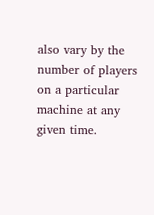also vary by the number of players on a particular machine at any given time.